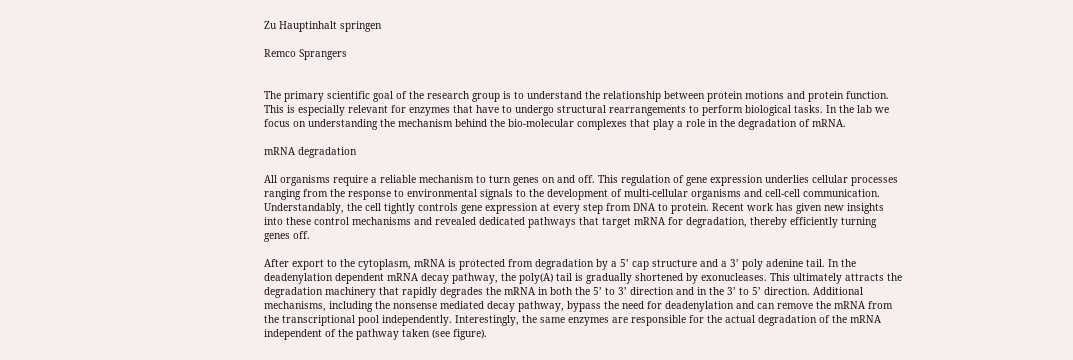Zu Hauptinhalt springen

Remco Sprangers


The primary scientific goal of the research group is to understand the relationship between protein motions and protein function. This is especially relevant for enzymes that have to undergo structural rearrangements to perform biological tasks. In the lab we focus on understanding the mechanism behind the bio-molecular complexes that play a role in the degradation of mRNA.

mRNA degradation

All organisms require a reliable mechanism to turn genes on and off. This regulation of gene expression underlies cellular processes ranging from the response to environmental signals to the development of multi-cellular organisms and cell-cell communication. Understandably, the cell tightly controls gene expression at every step from DNA to protein. Recent work has given new insights into these control mechanisms and revealed dedicated pathways that target mRNA for degradation, thereby efficiently turning genes off.

After export to the cytoplasm, mRNA is protected from degradation by a 5’ cap structure and a 3’ poly adenine tail. In the deadenylation dependent mRNA decay pathway, the poly(A) tail is gradually shortened by exonucleases. This ultimately attracts the degradation machinery that rapidly degrades the mRNA in both the 5’ to 3’ direction and in the 3’ to 5’ direction. Additional mechanisms, including the nonsense mediated decay pathway, bypass the need for deadenylation and can remove the mRNA from the transcriptional pool independently. Interestingly, the same enzymes are responsible for the actual degradation of the mRNA independent of the pathway taken (see figure).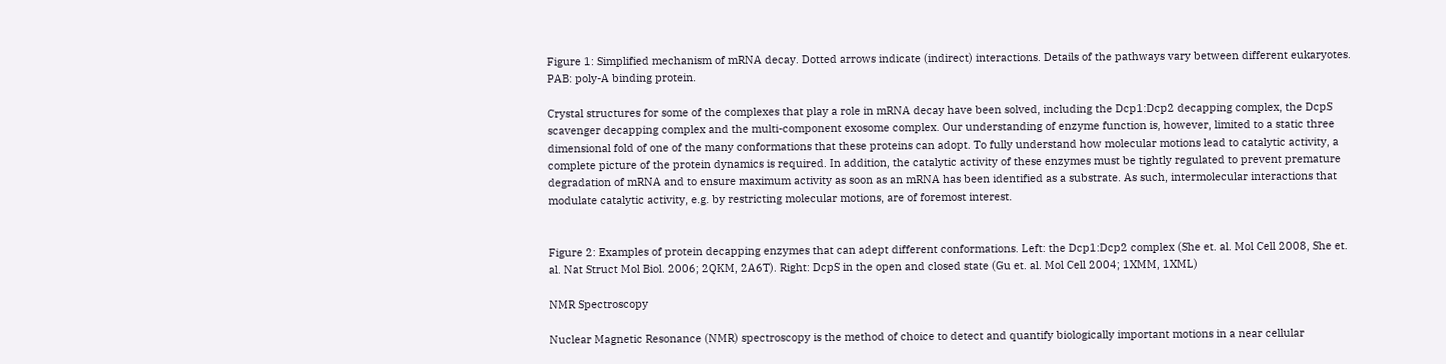Figure 1: Simplified mechanism of mRNA decay. Dotted arrows indicate (indirect) interactions. Details of the pathways vary between different eukaryotes. PAB: poly-A binding protein.

Crystal structures for some of the complexes that play a role in mRNA decay have been solved, including the Dcp1:Dcp2 decapping complex, the DcpS scavenger decapping complex and the multi-component exosome complex. Our understanding of enzyme function is, however, limited to a static three dimensional fold of one of the many conformations that these proteins can adopt. To fully understand how molecular motions lead to catalytic activity, a complete picture of the protein dynamics is required. In addition, the catalytic activity of these enzymes must be tightly regulated to prevent premature degradation of mRNA and to ensure maximum activity as soon as an mRNA has been identified as a substrate. As such, intermolecular interactions that modulate catalytic activity, e.g. by restricting molecular motions, are of foremost interest.


Figure 2: Examples of protein decapping enzymes that can adept different conformations. Left: the Dcp1:Dcp2 complex (She et. al. Mol Cell 2008, She et. al. Nat Struct Mol Biol. 2006; 2QKM, 2A6T). Right: DcpS in the open and closed state (Gu et. al. Mol Cell 2004; 1XMM, 1XML)

NMR Spectroscopy

Nuclear Magnetic Resonance (NMR) spectroscopy is the method of choice to detect and quantify biologically important motions in a near cellular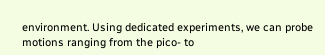environment. Using dedicated experiments, we can probe motions ranging from the pico- to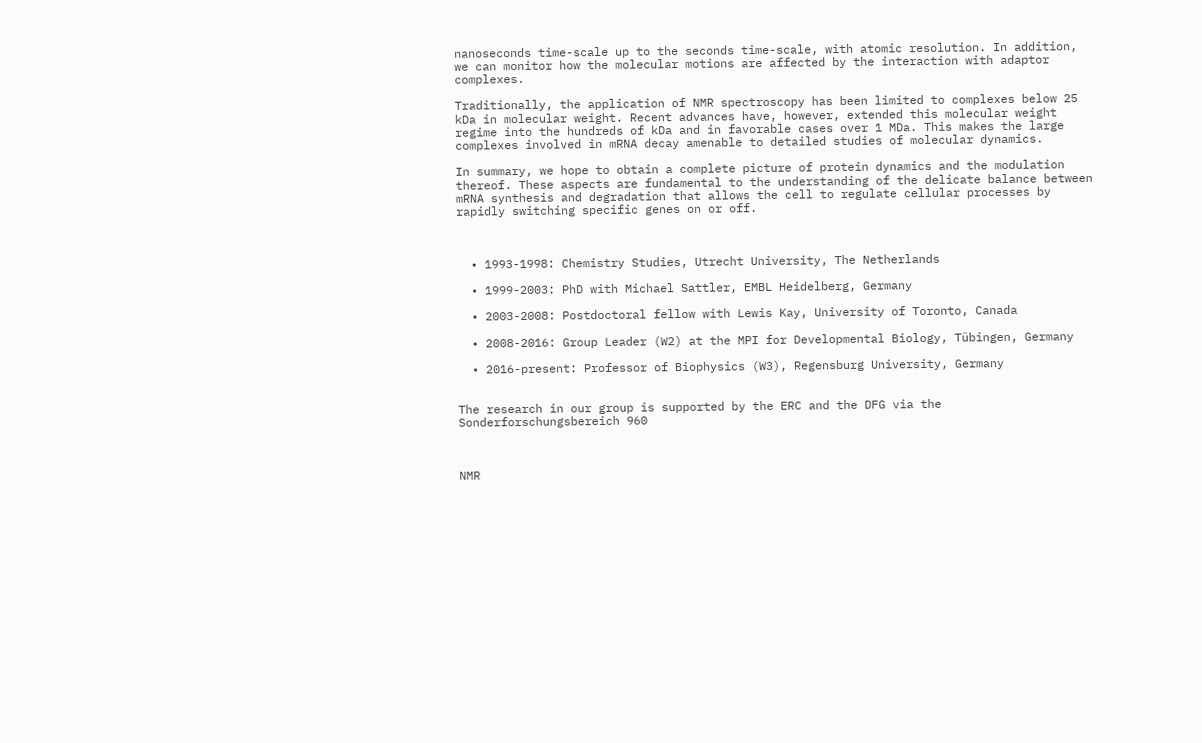nanoseconds time-scale up to the seconds time-scale, with atomic resolution. In addition, we can monitor how the molecular motions are affected by the interaction with adaptor complexes.

Traditionally, the application of NMR spectroscopy has been limited to complexes below 25 kDa in molecular weight. Recent advances have, however, extended this molecular weight regime into the hundreds of kDa and in favorable cases over 1 MDa. This makes the large complexes involved in mRNA decay amenable to detailed studies of molecular dynamics.

In summary, we hope to obtain a complete picture of protein dynamics and the modulation thereof. These aspects are fundamental to the understanding of the delicate balance between mRNA synthesis and degradation that allows the cell to regulate cellular processes by rapidly switching specific genes on or off.



  • 1993-1998: Chemistry Studies, Utrecht University, The Netherlands

  • 1999-2003: PhD with Michael Sattler, EMBL Heidelberg, Germany

  • 2003-2008: Postdoctoral fellow with Lewis Kay, University of Toronto, Canada

  • 2008-2016: Group Leader (W2) at the MPI for Developmental Biology, Tübingen, Germany

  • 2016-present: Professor of Biophysics (W3), Regensburg University, Germany


The research in our group is supported by the ERC and the DFG via the Sonderforschungsbereich 960



NMR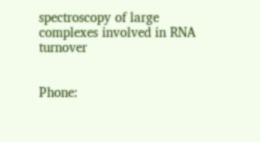spectroscopy of large complexes involved in RNA turnover


Phone: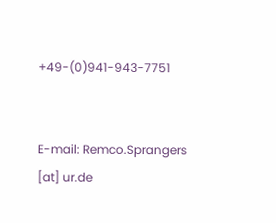+49-(0)941-943-7751


E-mail: Remco.Sprangers [at] ur.de